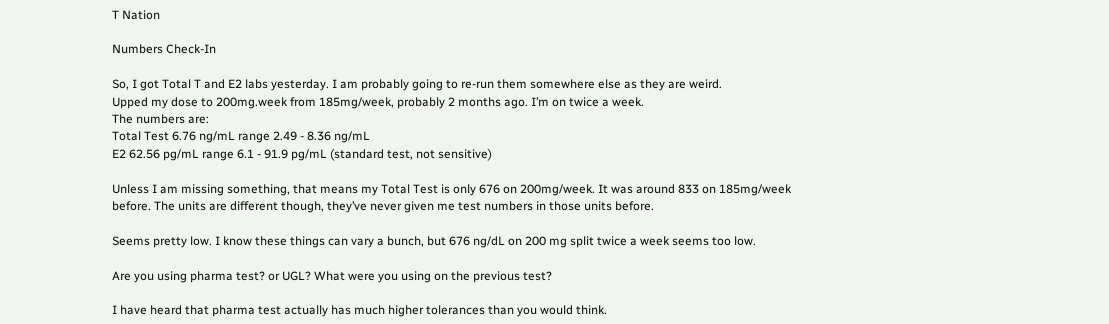T Nation

Numbers Check-In

So, I got Total T and E2 labs yesterday. I am probably going to re-run them somewhere else as they are weird.
Upped my dose to 200mg.week from 185mg/week, probably 2 months ago. I’m on twice a week.
The numbers are:
Total Test 6.76 ng/mL range 2.49 - 8.36 ng/mL
E2 62.56 pg/mL range 6.1 - 91.9 pg/mL (standard test, not sensitive)

Unless I am missing something, that means my Total Test is only 676 on 200mg/week. It was around 833 on 185mg/week before. The units are different though, they’ve never given me test numbers in those units before.

Seems pretty low. I know these things can vary a bunch, but 676 ng/dL on 200 mg split twice a week seems too low.

Are you using pharma test? or UGL? What were you using on the previous test?

I have heard that pharma test actually has much higher tolerances than you would think.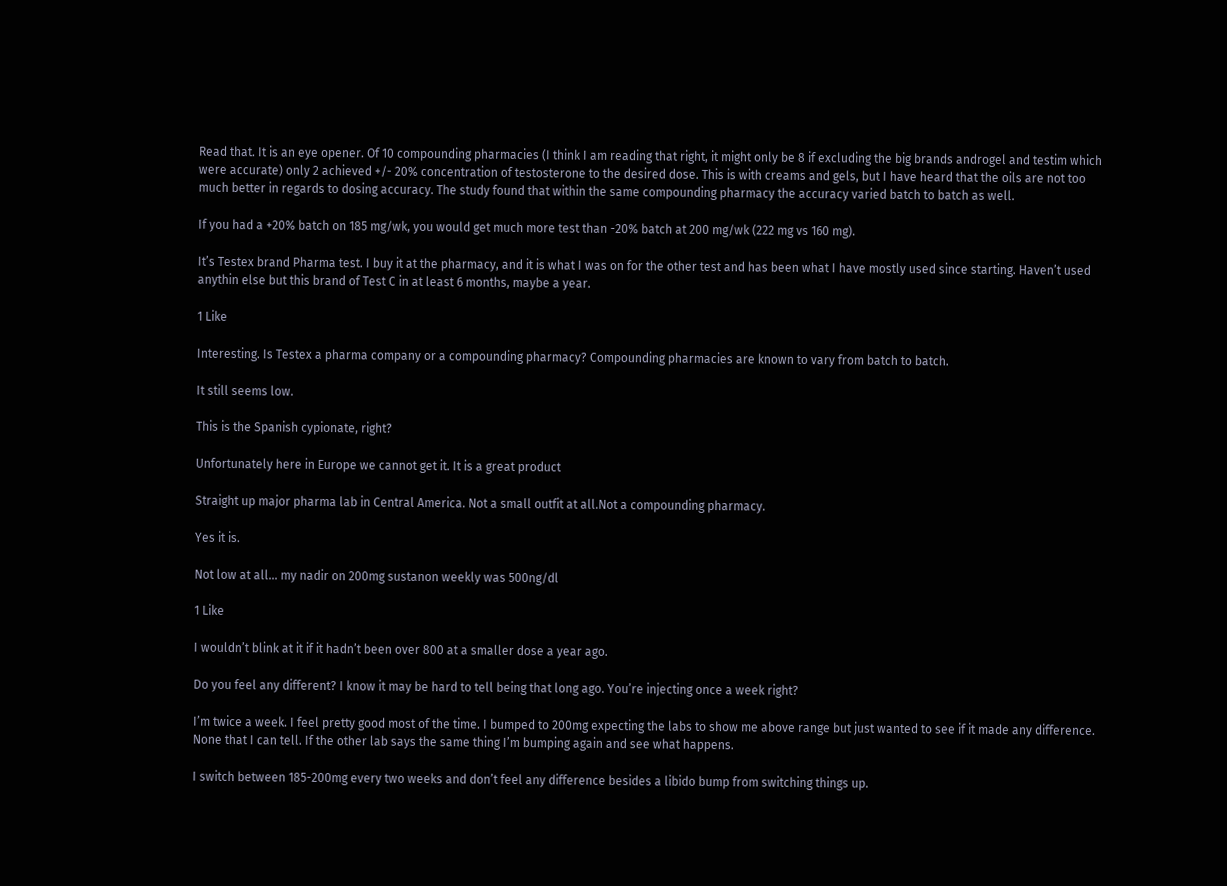Read that. It is an eye opener. Of 10 compounding pharmacies (I think I am reading that right, it might only be 8 if excluding the big brands androgel and testim which were accurate) only 2 achieved +/- 20% concentration of testosterone to the desired dose. This is with creams and gels, but I have heard that the oils are not too much better in regards to dosing accuracy. The study found that within the same compounding pharmacy the accuracy varied batch to batch as well.

If you had a +20% batch on 185 mg/wk, you would get much more test than -20% batch at 200 mg/wk (222 mg vs 160 mg).

It’s Testex brand Pharma test. I buy it at the pharmacy, and it is what I was on for the other test and has been what I have mostly used since starting. Haven’t used anythin else but this brand of Test C in at least 6 months, maybe a year.

1 Like

Interesting. Is Testex a pharma company or a compounding pharmacy? Compounding pharmacies are known to vary from batch to batch.

It still seems low.

This is the Spanish cypionate, right?

Unfortunately here in Europe we cannot get it. It is a great product

Straight up major pharma lab in Central America. Not a small outfit at all.Not a compounding pharmacy.

Yes it is.

Not low at all… my nadir on 200mg sustanon weekly was 500ng/dl

1 Like

I wouldn’t blink at it if it hadn’t been over 800 at a smaller dose a year ago.

Do you feel any different? I know it may be hard to tell being that long ago. You’re injecting once a week right?

I’m twice a week. I feel pretty good most of the time. I bumped to 200mg expecting the labs to show me above range but just wanted to see if it made any difference. None that I can tell. If the other lab says the same thing I’m bumping again and see what happens.

I switch between 185-200mg every two weeks and don’t feel any difference besides a libido bump from switching things up.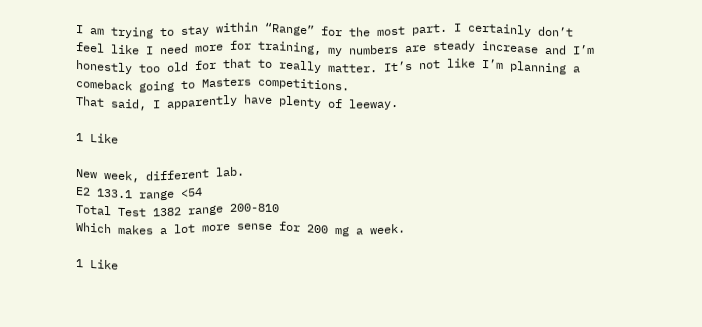I am trying to stay within “Range” for the most part. I certainly don’t feel like I need more for training, my numbers are steady increase and I’m honestly too old for that to really matter. It’s not like I’m planning a comeback going to Masters competitions.
That said, I apparently have plenty of leeway.

1 Like

New week, different lab.
E2 133.1 range <54
Total Test 1382 range 200-810
Which makes a lot more sense for 200 mg a week.

1 Like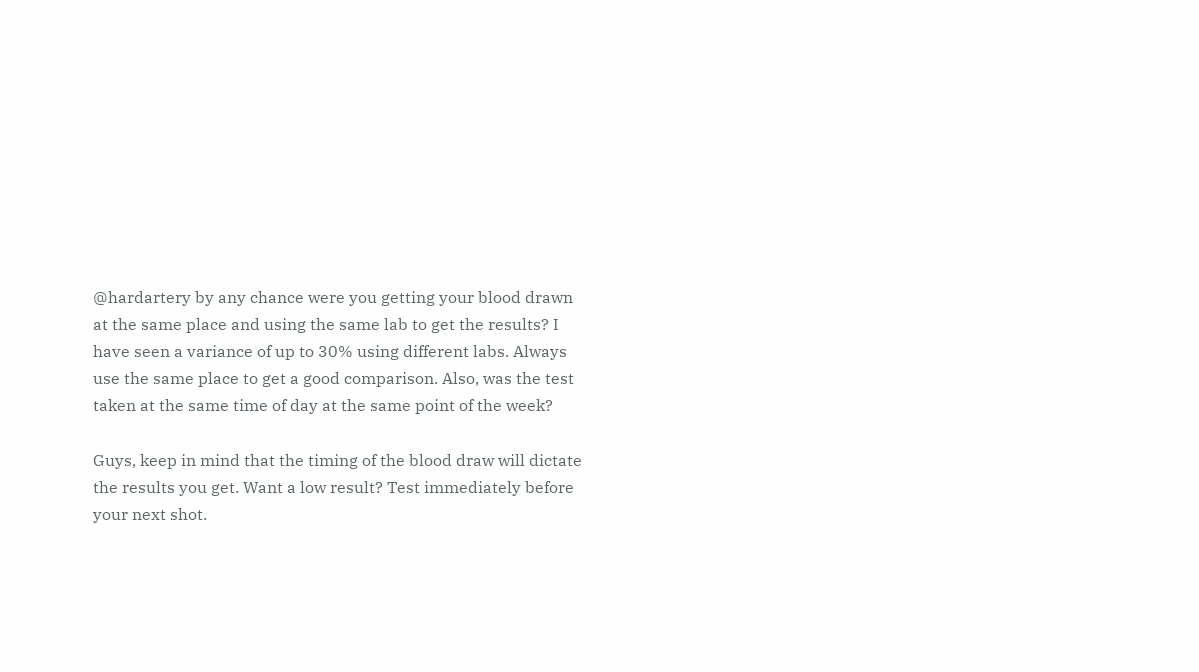@hardartery by any chance were you getting your blood drawn at the same place and using the same lab to get the results? I have seen a variance of up to 30% using different labs. Always use the same place to get a good comparison. Also, was the test taken at the same time of day at the same point of the week?

Guys, keep in mind that the timing of the blood draw will dictate the results you get. Want a low result? Test immediately before your next shot.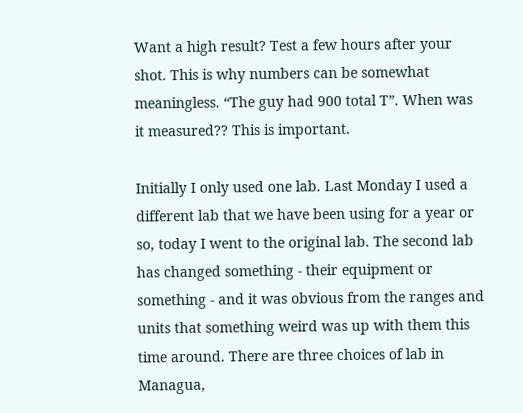Want a high result? Test a few hours after your shot. This is why numbers can be somewhat meaningless. “The guy had 900 total T”. When was it measured?? This is important.

Initially I only used one lab. Last Monday I used a different lab that we have been using for a year or so, today I went to the original lab. The second lab has changed something - their equipment or something - and it was obvious from the ranges and units that something weird was up with them this time around. There are three choices of lab in Managua,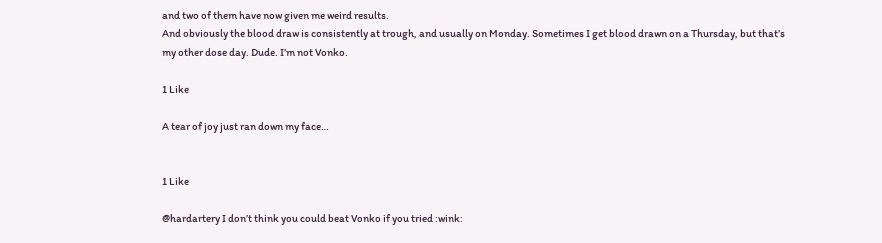and two of them have now given me weird results.
And obviously the blood draw is consistently at trough, and usually on Monday. Sometimes I get blood drawn on a Thursday, but that’s my other dose day. Dude. I’m not Vonko.

1 Like

A tear of joy just ran down my face…


1 Like

@hardartery I don’t think you could beat Vonko if you tried :wink: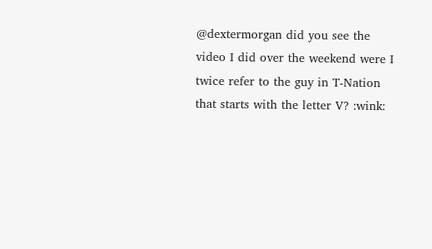@dextermorgan did you see the video I did over the weekend were I twice refer to the guy in T-Nation that starts with the letter V? :wink: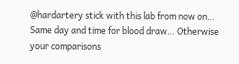@hardartery stick with this lab from now on… Same day and time for blood draw… Otherwise your comparisons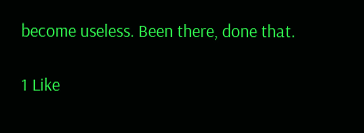become useless. Been there, done that.

1 Like